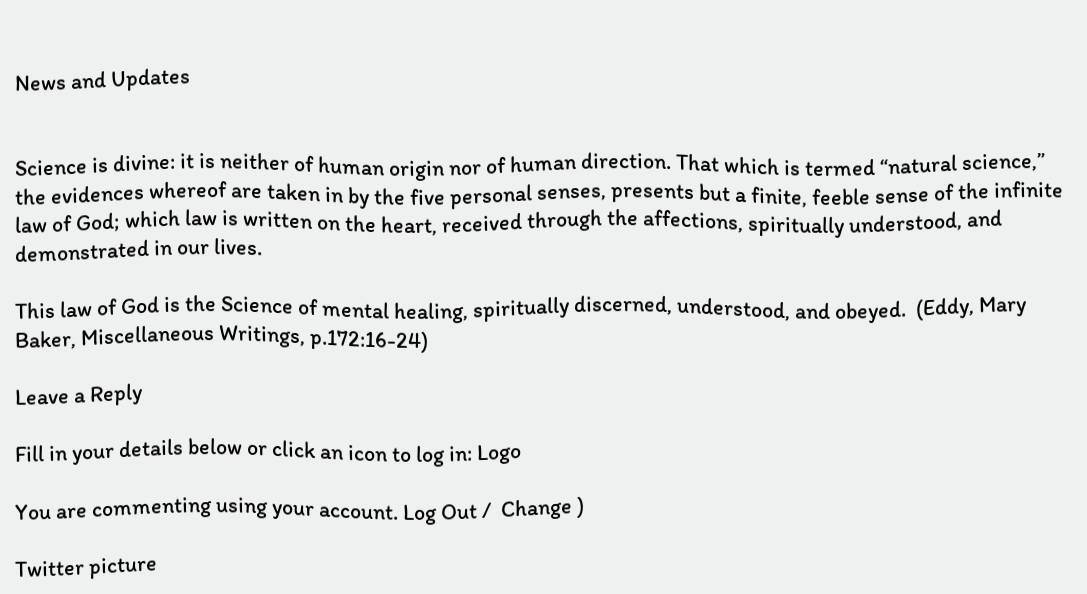News and Updates


Science is divine: it is neither of human origin nor of human direction. That which is termed “natural science,” the evidences whereof are taken in by the five personal senses, presents but a finite, feeble sense of the infinite law of God; which law is written on the heart, received through the affections, spiritually understood, and demonstrated in our lives.

This law of God is the Science of mental healing, spiritually discerned, understood, and obeyed.  (Eddy, Mary Baker, Miscellaneous Writings, p.172:16-24)

Leave a Reply

Fill in your details below or click an icon to log in: Logo

You are commenting using your account. Log Out /  Change )

Twitter picture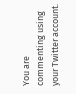You are commenting using your Twitter account.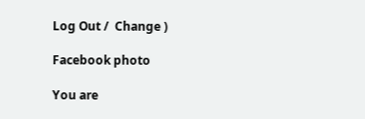Log Out /  Change )

Facebook photo

You are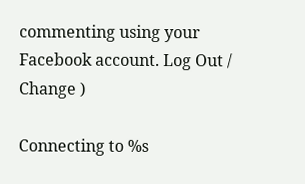commenting using your Facebook account. Log Out /  Change )

Connecting to %s